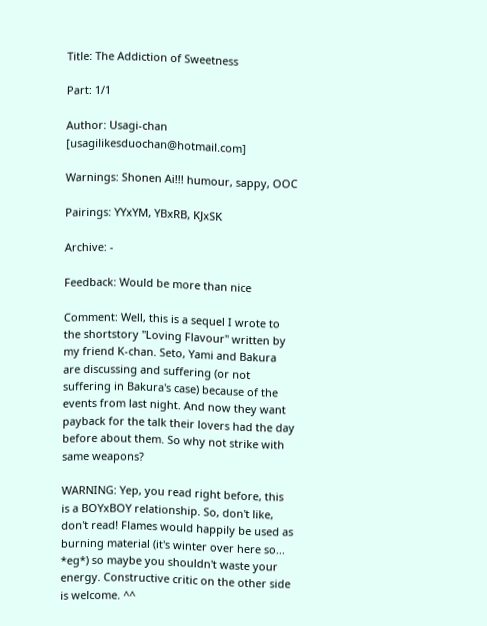Title: The Addiction of Sweetness

Part: 1/1

Author: Usagi-chan [usagilikesduochan@hotmail.com]

Warnings: Shonen Ai!!! humour, sappy, OOC

Pairings: YYxYM, YBxRB, KJxSK

Archive: -

Feedback: Would be more than nice

Comment: Well, this is a sequel I wrote to the shortstory "Loving Flavour" written by my friend K-chan. Seto, Yami and Bakura are discussing and suffering (or not suffering in Bakura's case) because of the events from last night. And now they want payback for the talk their lovers had the day before about them. So why not strike with same weapons?

WARNING: Yep, you read right before, this is a BOYxBOY relationship. So, don't like, don't read! Flames would happily be used as burning material (it's winter over here so... *eg*) so maybe you shouldn't waste your energy. Constructive critic on the other side is welcome. ^^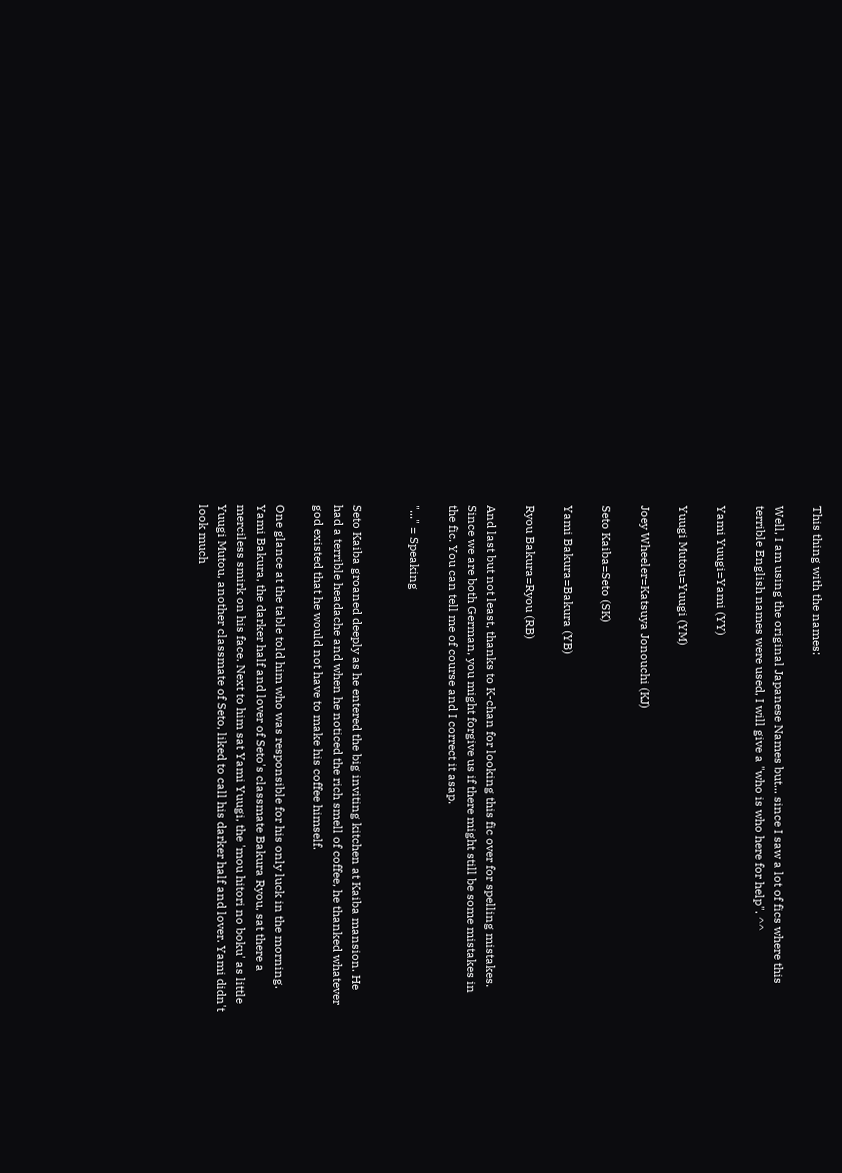This thing with the names:

Well, I am using the original Japanese Names but... since I saw a lot of fics where this terrible English names were used, I will give a "who is who here for help". ^^

Yami Yuugi=Yami (YY)

Yuugi Mutou=Yuugi (YM)

Joey Wheeler=Katsuya Jonouchi (KJ)

Seto Kaiba=Seto (SK)

Yami Bakura=Bakura (YB)

Ryou Bakura=Ryou (RB)

And last but not least, thanks to K-chan for looking this fic over for spelling mistakes. Since we are both German, you might forgive us if there might still be some mistakes in the fic. You can tell me of course and I correct it asap.

"..." = Speaking


Seto Kaiba groaned deeply as he entered the big inviting kitchen at Kaiba mansion. He had a terrible headache and when he noticed the rich smell of coffee, he thanked whatever god existed that he would not have to make his coffee himself.

One glance at the table told him who was responsible for his only luck in the morning. Yami Bakura, the darker half and lover of Seto's classmate Bakura Ryou, sat there a merciless smirk on his face. Next to him sat Yami Yuugi, the 'mou hitori no boku' as little Yuugi Mutou, another classmate of Seto, liked to call his darker half and lover. Yami didn't look much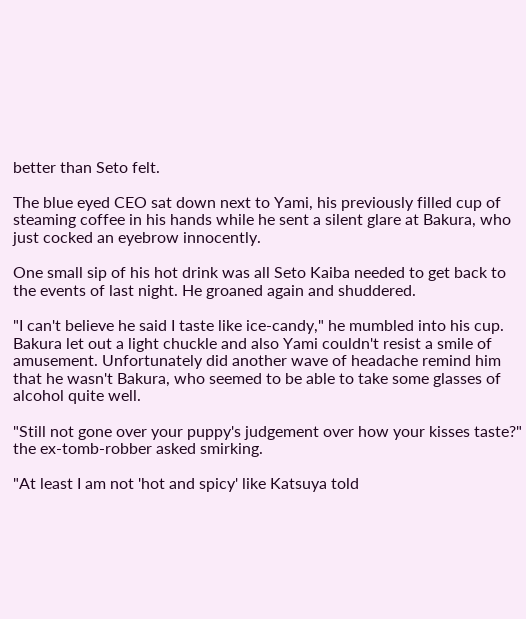better than Seto felt.

The blue eyed CEO sat down next to Yami, his previously filled cup of steaming coffee in his hands while he sent a silent glare at Bakura, who just cocked an eyebrow innocently.

One small sip of his hot drink was all Seto Kaiba needed to get back to the events of last night. He groaned again and shuddered.

"I can't believe he said I taste like ice-candy," he mumbled into his cup. Bakura let out a light chuckle and also Yami couldn't resist a smile of amusement. Unfortunately did another wave of headache remind him that he wasn't Bakura, who seemed to be able to take some glasses of alcohol quite well.

"Still not gone over your puppy's judgement over how your kisses taste?" the ex-tomb-robber asked smirking.

"At least I am not 'hot and spicy' like Katsuya told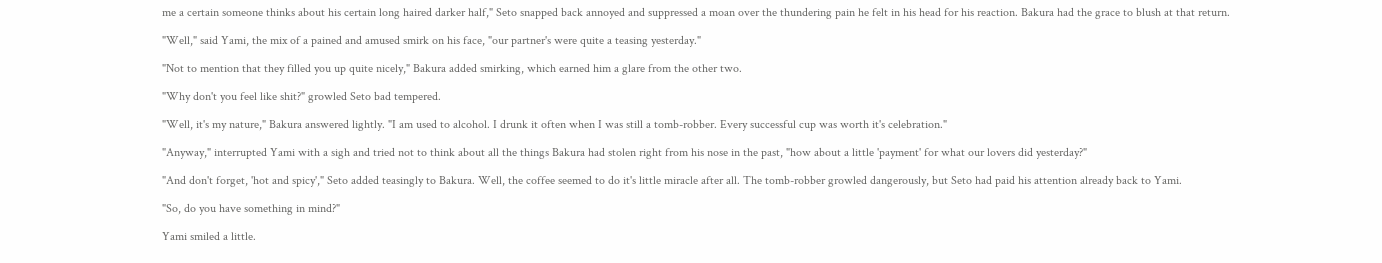me a certain someone thinks about his certain long haired darker half," Seto snapped back annoyed and suppressed a moan over the thundering pain he felt in his head for his reaction. Bakura had the grace to blush at that return.

"Well," said Yami, the mix of a pained and amused smirk on his face, "our partner's were quite a teasing yesterday."

"Not to mention that they filled you up quite nicely," Bakura added smirking, which earned him a glare from the other two.

"Why don't you feel like shit?" growled Seto bad tempered.

"Well, it's my nature," Bakura answered lightly. "I am used to alcohol. I drunk it often when I was still a tomb-robber. Every successful cup was worth it's celebration."

"Anyway," interrupted Yami with a sigh and tried not to think about all the things Bakura had stolen right from his nose in the past, "how about a little 'payment' for what our lovers did yesterday?"

"And don't forget, 'hot and spicy'," Seto added teasingly to Bakura. Well, the coffee seemed to do it's little miracle after all. The tomb-robber growled dangerously, but Seto had paid his attention already back to Yami.

"So, do you have something in mind?"

Yami smiled a little.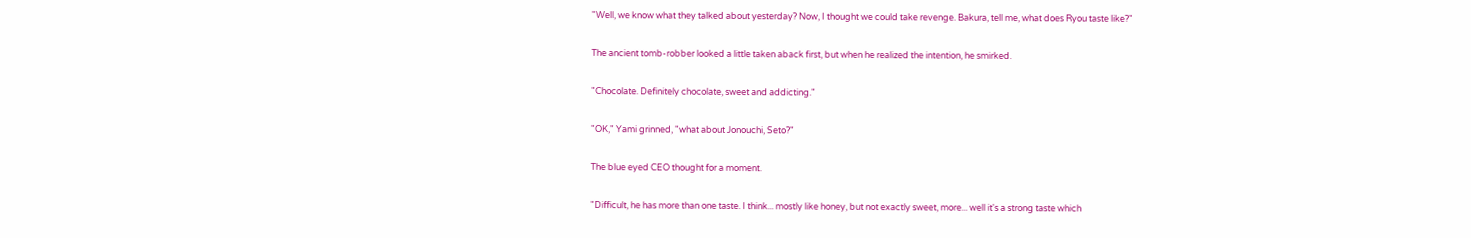"Well, we know what they talked about yesterday? Now, I thought we could take revenge. Bakura, tell me, what does Ryou taste like?"

The ancient tomb-robber looked a little taken aback first, but when he realized the intention, he smirked.

"Chocolate. Definitely chocolate, sweet and addicting."

"OK," Yami grinned, "what about Jonouchi, Seto?"

The blue eyed CEO thought for a moment.

"Difficult, he has more than one taste. I think... mostly like honey, but not exactly sweet, more... well it's a strong taste which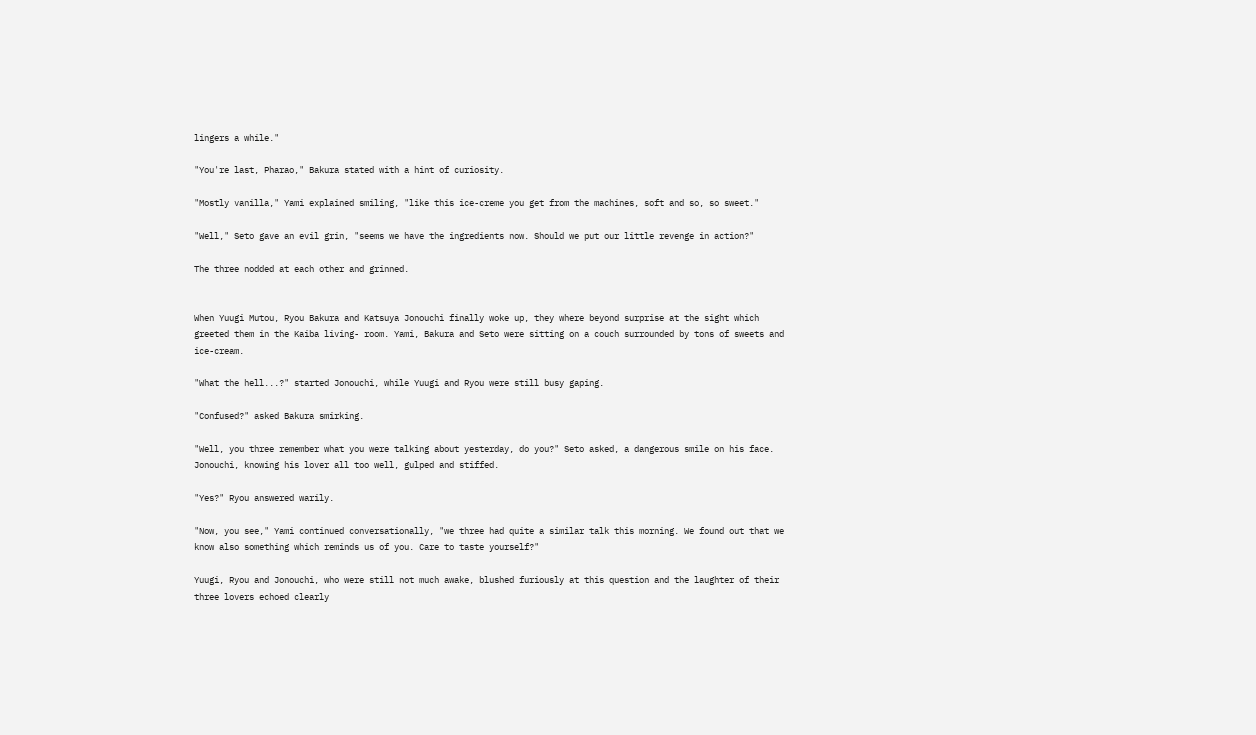lingers a while."

"You're last, Pharao," Bakura stated with a hint of curiosity.

"Mostly vanilla," Yami explained smiling, "like this ice-creme you get from the machines, soft and so, so sweet."

"Well," Seto gave an evil grin, "seems we have the ingredients now. Should we put our little revenge in action?"

The three nodded at each other and grinned.


When Yuugi Mutou, Ryou Bakura and Katsuya Jonouchi finally woke up, they where beyond surprise at the sight which greeted them in the Kaiba living- room. Yami, Bakura and Seto were sitting on a couch surrounded by tons of sweets and ice-cream.

"What the hell...?" started Jonouchi, while Yuugi and Ryou were still busy gaping.

"Confused?" asked Bakura smirking.

"Well, you three remember what you were talking about yesterday, do you?" Seto asked, a dangerous smile on his face. Jonouchi, knowing his lover all too well, gulped and stiffed.

"Yes?" Ryou answered warily.

"Now, you see," Yami continued conversationally, "we three had quite a similar talk this morning. We found out that we know also something which reminds us of you. Care to taste yourself?"

Yuugi, Ryou and Jonouchi, who were still not much awake, blushed furiously at this question and the laughter of their three lovers echoed clearly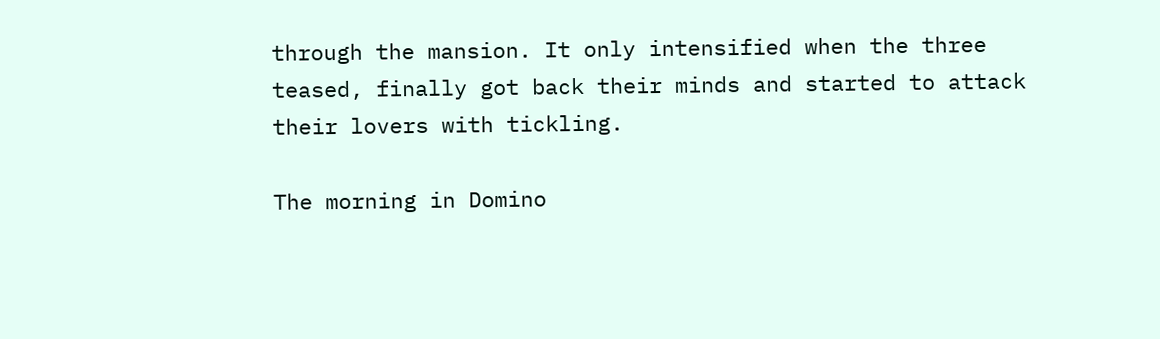through the mansion. It only intensified when the three teased, finally got back their minds and started to attack their lovers with tickling.

The morning in Domino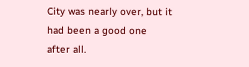City was nearly over, but it had been a good one after all.